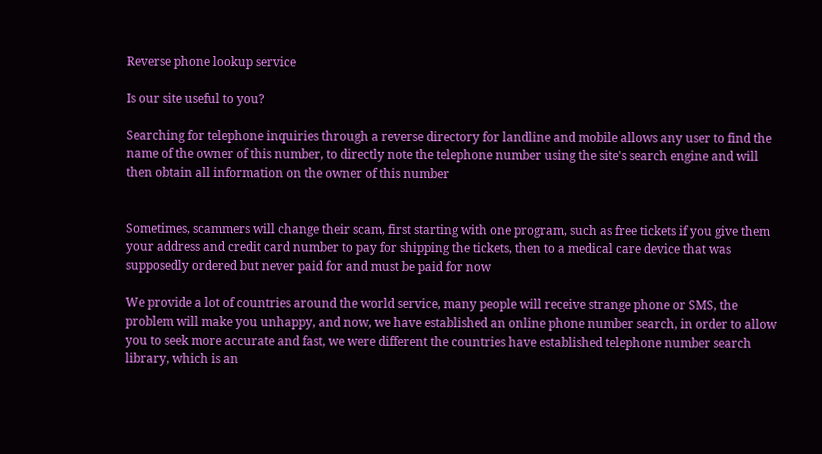Reverse phone lookup service

Is our site useful to you?

Searching for telephone inquiries through a reverse directory for landline and mobile allows any user to find the name of the owner of this number, to directly note the telephone number using the site's search engine and will then obtain all information on the owner of this number


Sometimes, scammers will change their scam, first starting with one program, such as free tickets if you give them your address and credit card number to pay for shipping the tickets, then to a medical care device that was supposedly ordered but never paid for and must be paid for now

We provide a lot of countries around the world service, many people will receive strange phone or SMS, the problem will make you unhappy, and now, we have established an online phone number search, in order to allow you to seek more accurate and fast, we were different the countries have established telephone number search library, which is an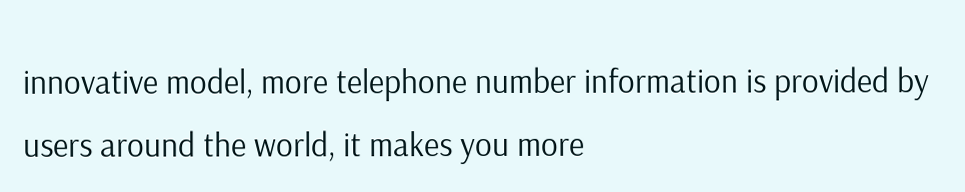innovative model, more telephone number information is provided by users around the world, it makes you more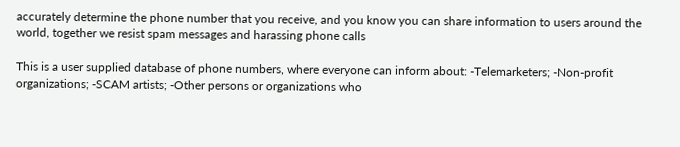accurately determine the phone number that you receive, and you know you can share information to users around the world, together we resist spam messages and harassing phone calls

This is a user supplied database of phone numbers, where everyone can inform about: -Telemarketers; -Non-profit organizations; -SCAM artists; -Other persons or organizations who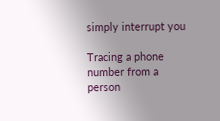simply interrupt you

Tracing a phone number from a person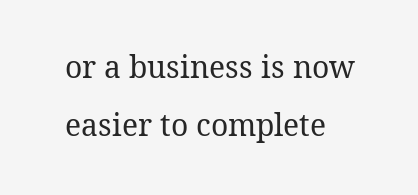or a business is now easier to complete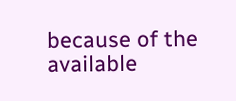because of the available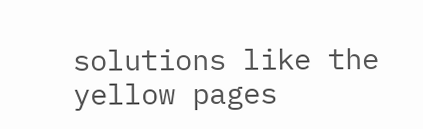solutions like the yellow pages